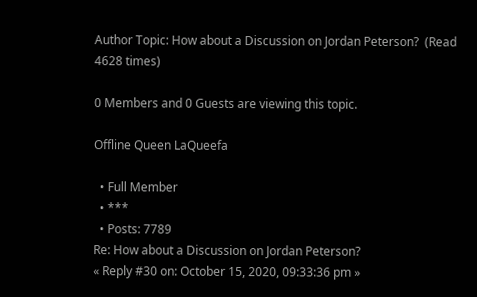Author Topic: How about a Discussion on Jordan Peterson?  (Read 4628 times)

0 Members and 0 Guests are viewing this topic.

Offline Queen LaQueefa

  • Full Member
  • ***
  • Posts: 7789
Re: How about a Discussion on Jordan Peterson?
« Reply #30 on: October 15, 2020, 09:33:36 pm »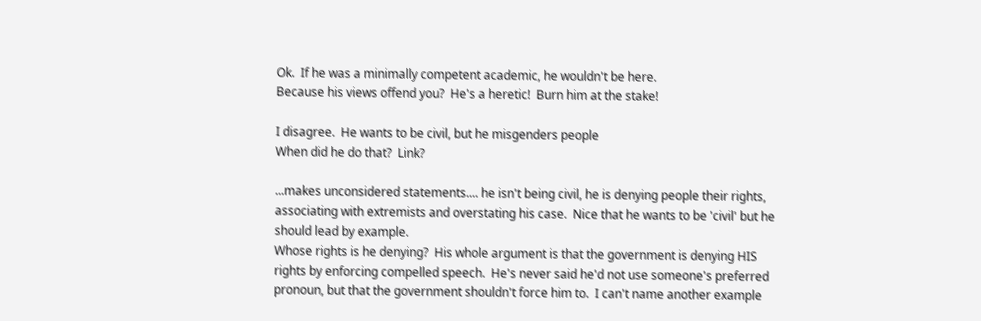Ok.  If he was a minimally competent academic, he wouldn't be here.
Because his views offend you?  He's a heretic!  Burn him at the stake!

I disagree.  He wants to be civil, but he misgenders people
When did he do that?  Link?

...makes unconsidered statements.... he isn't being civil, he is denying people their rights, associating with extremists and overstating his case.  Nice that he wants to be 'civil' but he should lead by example.
Whose rights is he denying?  His whole argument is that the government is denying HIS rights by enforcing compelled speech.  He's never said he'd not use someone's preferred pronoun, but that the government shouldn't force him to.  I can't name another example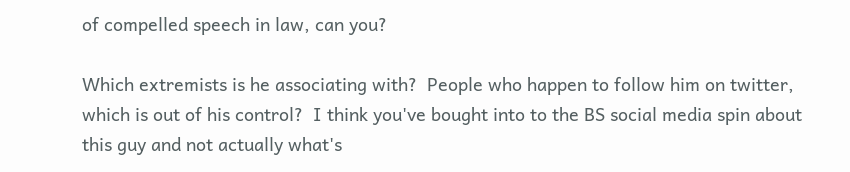of compelled speech in law, can you?

Which extremists is he associating with?  People who happen to follow him on twitter, which is out of his control?  I think you've bought into to the BS social media spin about this guy and not actually what's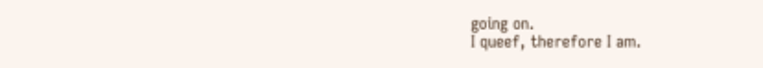going on.
I queef, therefore I am.